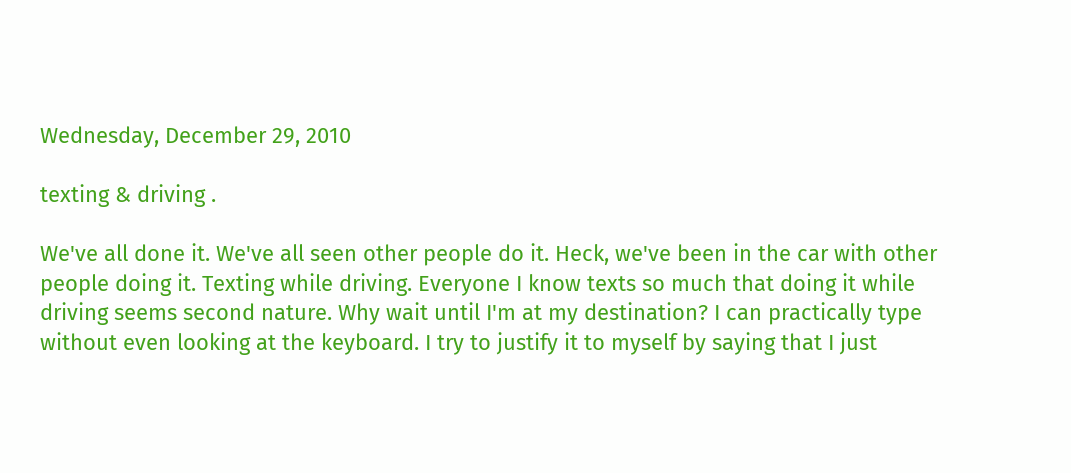Wednesday, December 29, 2010

texting & driving .

We've all done it. We've all seen other people do it. Heck, we've been in the car with other people doing it. Texting while driving. Everyone I know texts so much that doing it while driving seems second nature. Why wait until I'm at my destination? I can practically type without even looking at the keyboard. I try to justify it to myself by saying that I just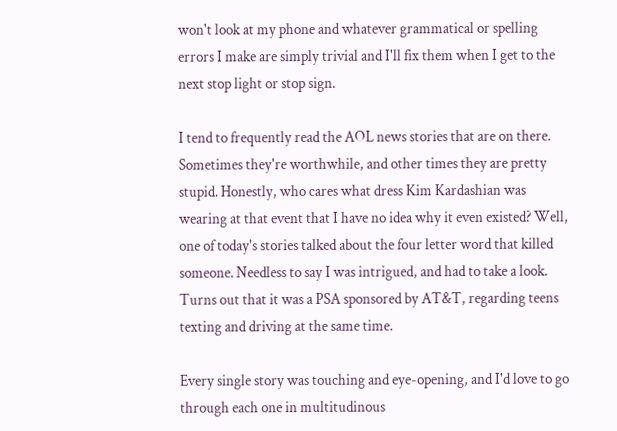won't look at my phone and whatever grammatical or spelling errors I make are simply trivial and I'll fix them when I get to the next stop light or stop sign.

I tend to frequently read the AOL news stories that are on there. Sometimes they're worthwhile, and other times they are pretty stupid. Honestly, who cares what dress Kim Kardashian was wearing at that event that I have no idea why it even existed? Well, one of today's stories talked about the four letter word that killed someone. Needless to say I was intrigued, and had to take a look. Turns out that it was a PSA sponsored by AT&T, regarding teens texting and driving at the same time.

Every single story was touching and eye-opening, and I'd love to go through each one in multitudinous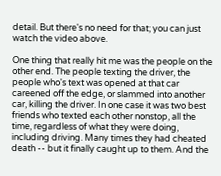detail. But there's no need for that; you can just watch the video above.

One thing that really hit me was the people on the other end. The people texting the driver, the people who's text was opened at that car careened off the edge, or slammed into another car, killing the driver. In one case it was two best friends who texted each other nonstop, all the time, regardless of what they were doing, including driving. Many times they had cheated death -- but it finally caught up to them. And the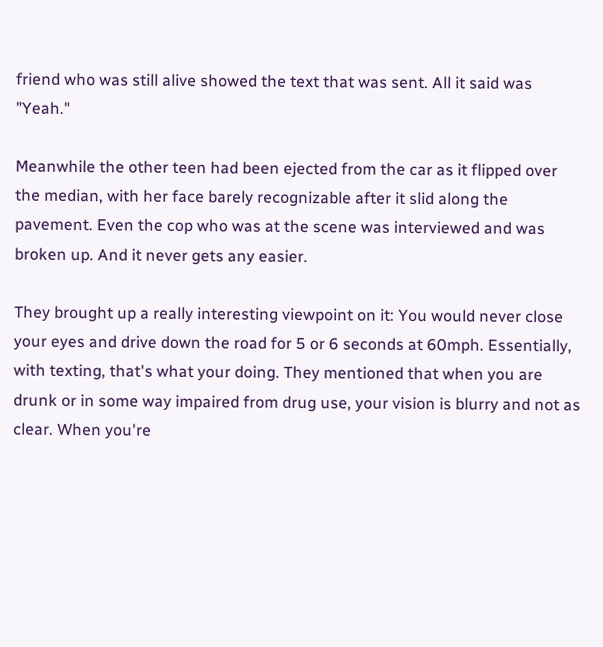friend who was still alive showed the text that was sent. All it said was "Yeah."

Meanwhile the other teen had been ejected from the car as it flipped over the median, with her face barely recognizable after it slid along the pavement. Even the cop who was at the scene was interviewed and was broken up. And it never gets any easier.

They brought up a really interesting viewpoint on it: You would never close your eyes and drive down the road for 5 or 6 seconds at 60mph. Essentially, with texting, that's what your doing. They mentioned that when you are drunk or in some way impaired from drug use, your vision is blurry and not as clear. When you're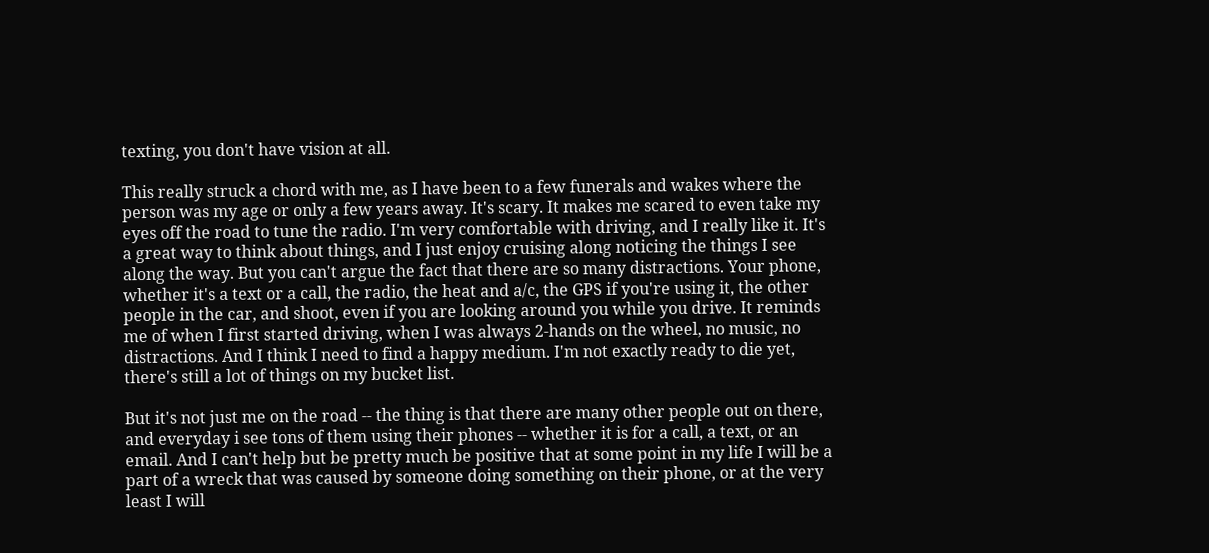texting, you don't have vision at all.

This really struck a chord with me, as I have been to a few funerals and wakes where the person was my age or only a few years away. It's scary. It makes me scared to even take my eyes off the road to tune the radio. I'm very comfortable with driving, and I really like it. It's a great way to think about things, and I just enjoy cruising along noticing the things I see along the way. But you can't argue the fact that there are so many distractions. Your phone, whether it's a text or a call, the radio, the heat and a/c, the GPS if you're using it, the other people in the car, and shoot, even if you are looking around you while you drive. It reminds me of when I first started driving, when I was always 2-hands on the wheel, no music, no distractions. And I think I need to find a happy medium. I'm not exactly ready to die yet, there's still a lot of things on my bucket list.

But it's not just me on the road -- the thing is that there are many other people out on there, and everyday i see tons of them using their phones -- whether it is for a call, a text, or an email. And I can't help but be pretty much be positive that at some point in my life I will be a part of a wreck that was caused by someone doing something on their phone, or at the very least I will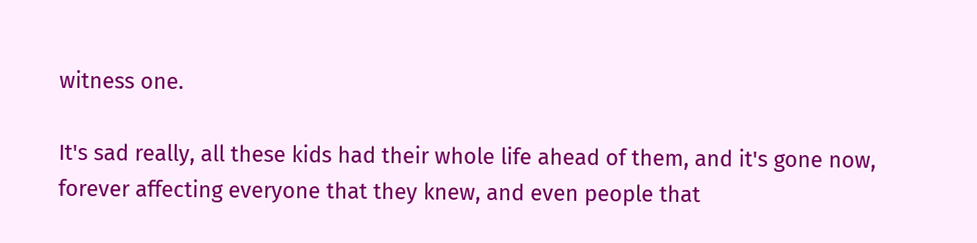witness one.

It's sad really, all these kids had their whole life ahead of them, and it's gone now, forever affecting everyone that they knew, and even people that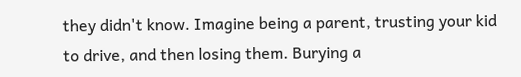they didn't know. Imagine being a parent, trusting your kid to drive, and then losing them. Burying a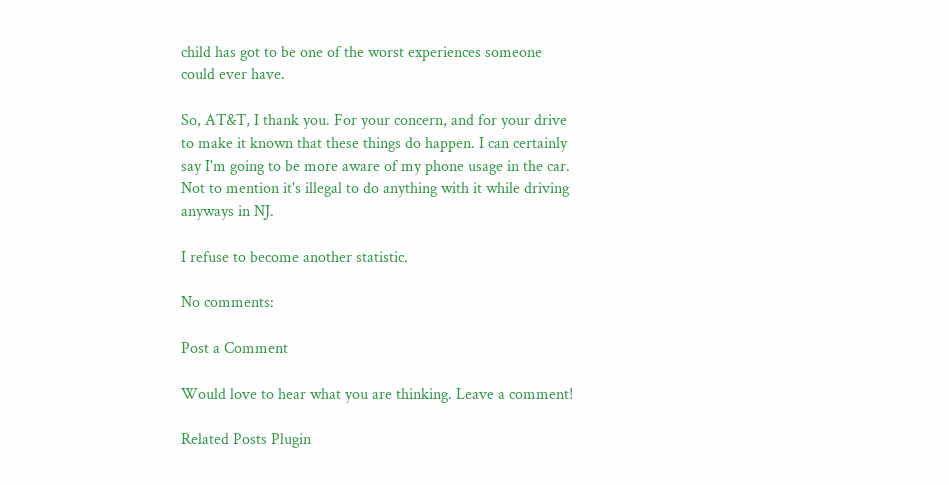child has got to be one of the worst experiences someone could ever have.

So, AT&T, I thank you. For your concern, and for your drive to make it known that these things do happen. I can certainly say I'm going to be more aware of my phone usage in the car. Not to mention it's illegal to do anything with it while driving anyways in NJ.

I refuse to become another statistic.

No comments:

Post a Comment

Would love to hear what you are thinking. Leave a comment!

Related Posts Plugin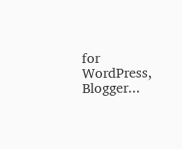for WordPress, Blogger...